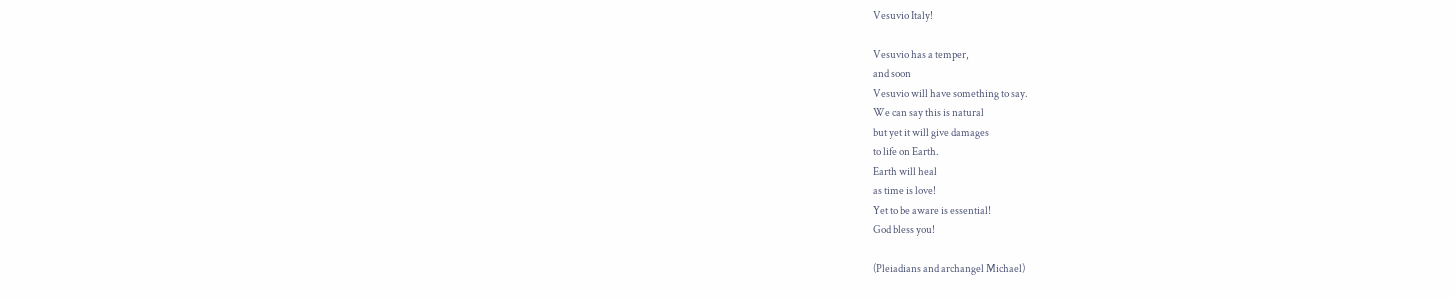Vesuvio Italy!

Vesuvio has a temper,
and soon
Vesuvio will have something to say.
We can say this is natural
but yet it will give damages
to life on Earth.
Earth will heal
as time is love!
Yet to be aware is essential!
God bless you!

(Pleiadians and archangel Michael)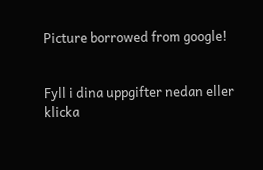Picture borrowed from google!


Fyll i dina uppgifter nedan eller klicka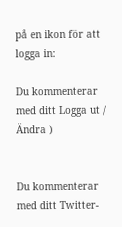på en ikon för att logga in:

Du kommenterar med ditt Logga ut /  Ändra )


Du kommenterar med ditt Twitter-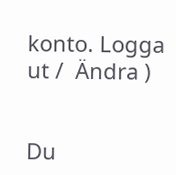konto. Logga ut /  Ändra )


Du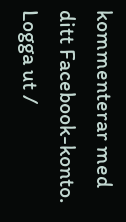kommenterar med ditt Facebook-konto. Logga ut /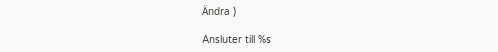Ändra )

Ansluter till %s